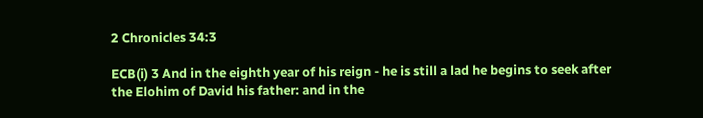2 Chronicles 34:3

ECB(i) 3 And in the eighth year of his reign - he is still a lad he begins to seek after the Elohim of David his father: and in the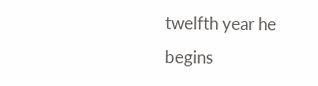twelfth year he begins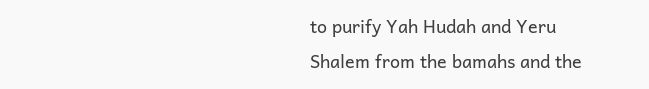to purify Yah Hudah and Yeru Shalem from the bamahs and the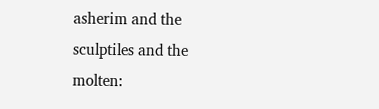asherim and the sculptiles and the molten: